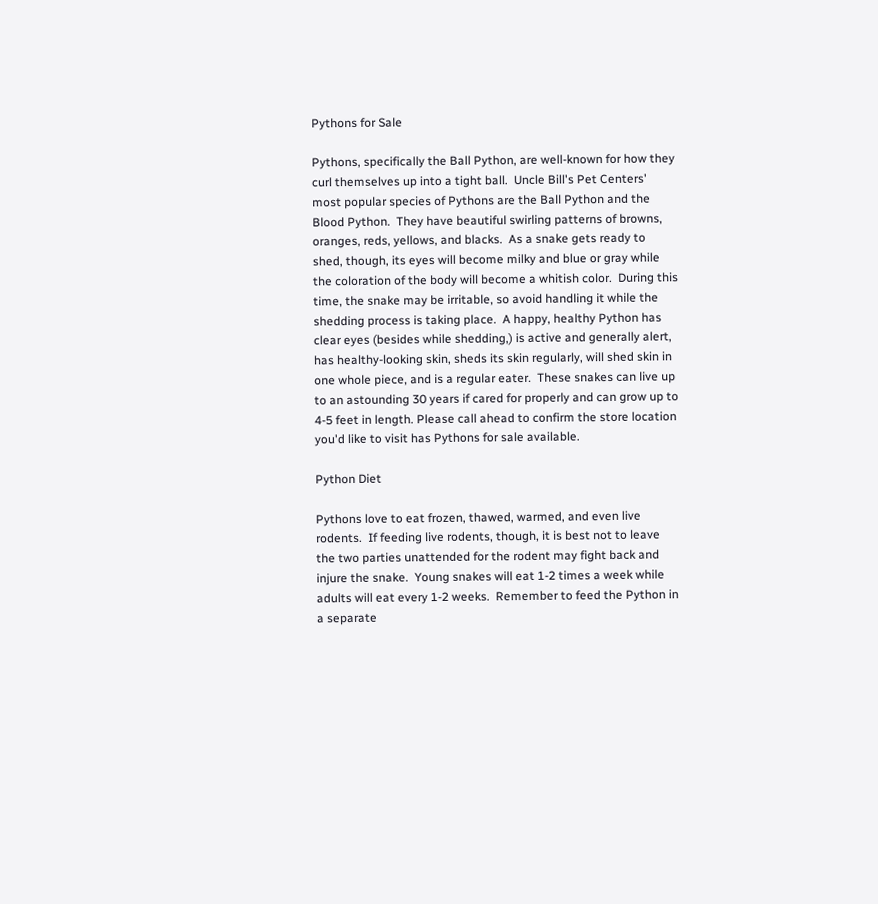Pythons for Sale

Pythons, specifically the Ball Python, are well-known for how they curl themselves up into a tight ball.  Uncle Bill's Pet Centers' most popular species of Pythons are the Ball Python and the Blood Python.  They have beautiful swirling patterns of browns, oranges, reds, yellows, and blacks.  As a snake gets ready to shed, though, its eyes will become milky and blue or gray while the coloration of the body will become a whitish color.  During this time, the snake may be irritable, so avoid handling it while the shedding process is taking place.  A happy, healthy Python has clear eyes (besides while shedding,) is active and generally alert, has healthy-looking skin, sheds its skin regularly, will shed skin in one whole piece, and is a regular eater.  These snakes can live up to an astounding 30 years if cared for properly and can grow up to 4-5 feet in length. Please call ahead to confirm the store location you'd like to visit has Pythons for sale available.

Python Diet

Pythons love to eat frozen, thawed, warmed, and even live rodents.  If feeding live rodents, though, it is best not to leave the two parties unattended for the rodent may fight back and injure the snake.  Young snakes will eat 1-2 times a week while adults will eat every 1-2 weeks.  Remember to feed the Python in a separate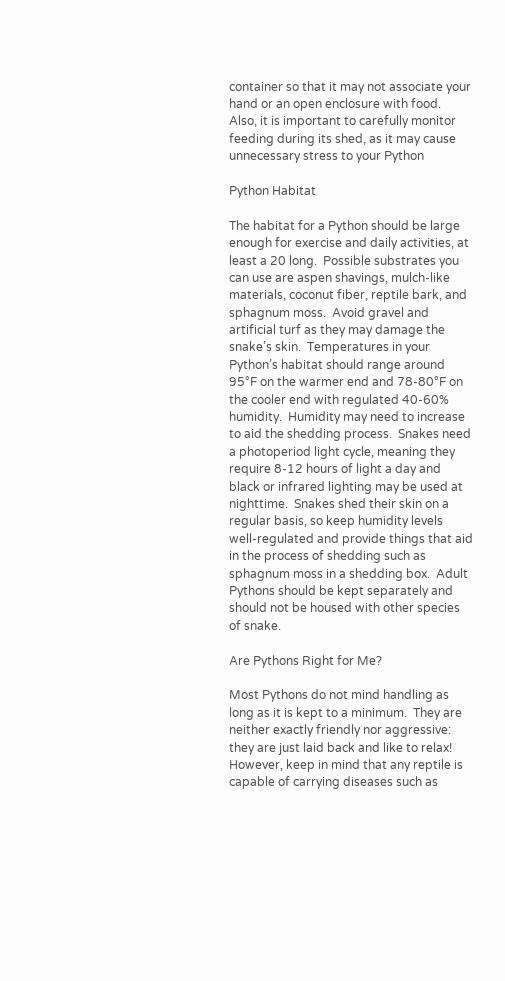container so that it may not associate your hand or an open enclosure with food.  Also, it is important to carefully monitor feeding during its shed, as it may cause unnecessary stress to your Python

Python Habitat

The habitat for a Python should be large enough for exercise and daily activities, at least a 20 long.  Possible substrates you can use are aspen shavings, mulch-like materials, coconut fiber, reptile bark, and sphagnum moss.  Avoid gravel and artificial turf as they may damage the snake’s skin.  Temperatures in your Python’s habitat should range around 95°F on the warmer end and 78-80°F on the cooler end with regulated 40-60% humidity.  Humidity may need to increase to aid the shedding process.  Snakes need a photoperiod light cycle, meaning they require 8-12 hours of light a day and black or infrared lighting may be used at nighttime.  Snakes shed their skin on a regular basis, so keep humidity levels well-regulated and provide things that aid in the process of shedding such as sphagnum moss in a shedding box.  Adult Pythons should be kept separately and should not be housed with other species of snake.

Are Pythons Right for Me?

Most Pythons do not mind handling as long as it is kept to a minimum.  They are neither exactly friendly nor aggressive:  they are just laid back and like to relax!  However, keep in mind that any reptile is capable of carrying diseases such as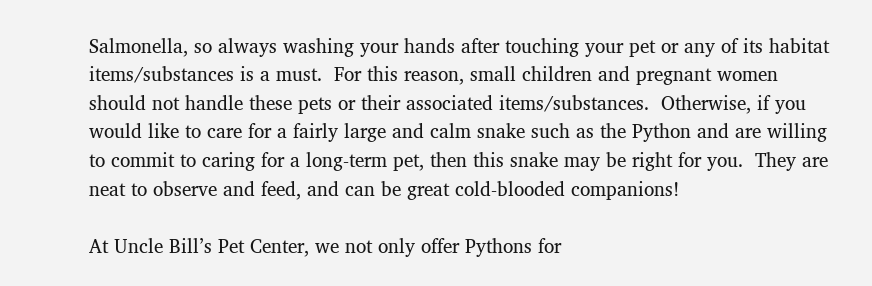Salmonella, so always washing your hands after touching your pet or any of its habitat items/substances is a must.  For this reason, small children and pregnant women should not handle these pets or their associated items/substances.  Otherwise, if you would like to care for a fairly large and calm snake such as the Python and are willing to commit to caring for a long-term pet, then this snake may be right for you.  They are neat to observe and feed, and can be great cold-blooded companions!

At Uncle Bill’s Pet Center, we not only offer Pythons for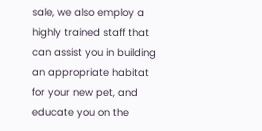sale, we also employ a highly trained staff that can assist you in building an appropriate habitat for your new pet, and educate you on the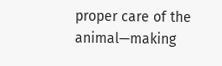proper care of the animal—making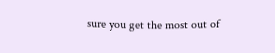sure you get the most out of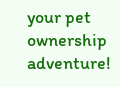your pet ownership adventure!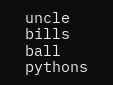uncle bills ball pythons